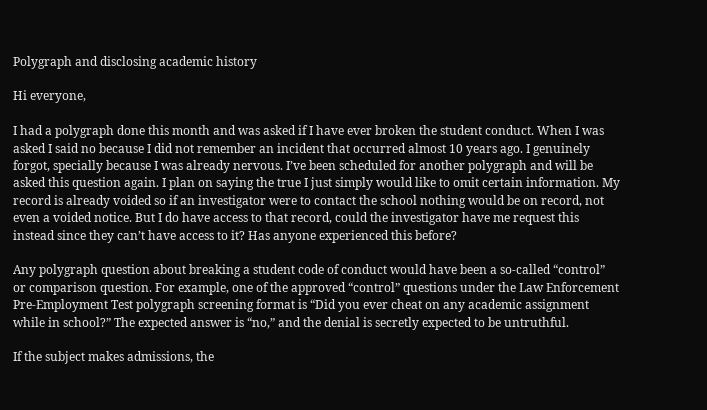Polygraph and disclosing academic history

Hi everyone,

I had a polygraph done this month and was asked if I have ever broken the student conduct. When I was asked I said no because I did not remember an incident that occurred almost 10 years ago. I genuinely forgot, specially because I was already nervous. I’ve been scheduled for another polygraph and will be asked this question again. I plan on saying the true I just simply would like to omit certain information. My record is already voided so if an investigator were to contact the school nothing would be on record, not even a voided notice. But I do have access to that record, could the investigator have me request this instead since they can’t have access to it? Has anyone experienced this before?

Any polygraph question about breaking a student code of conduct would have been a so-called “control” or comparison question. For example, one of the approved “control” questions under the Law Enforcement Pre-Employment Test polygraph screening format is “Did you ever cheat on any academic assignment while in school?” The expected answer is “no,” and the denial is secretly expected to be untruthful.

If the subject makes admissions, the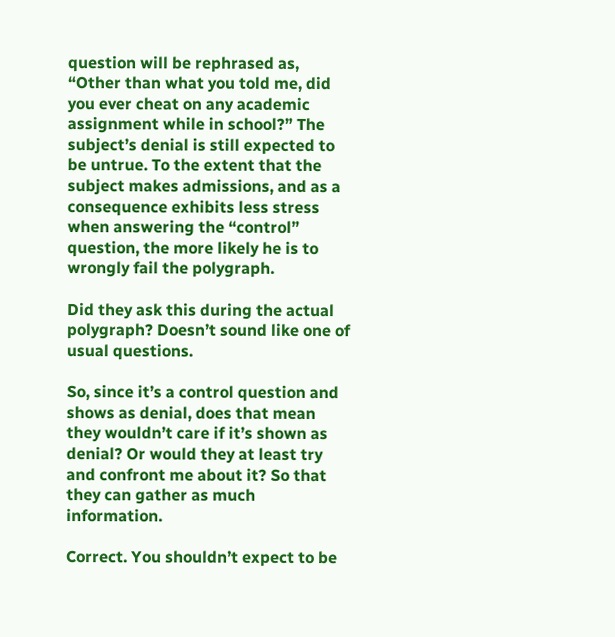question will be rephrased as, “Other than what you told me, did you ever cheat on any academic assignment while in school?” The subject’s denial is still expected to be untrue. To the extent that the subject makes admissions, and as a consequence exhibits less stress when answering the “control” question, the more likely he is to wrongly fail the polygraph.

Did they ask this during the actual polygraph? Doesn’t sound like one of usual questions.

So, since it’s a control question and shows as denial, does that mean they wouldn’t care if it’s shown as denial? Or would they at least try and confront me about it? So that they can gather as much information.

Correct. You shouldn’t expect to be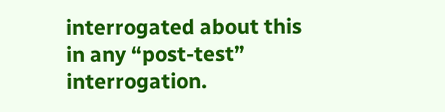interrogated about this in any “post-test” interrogation.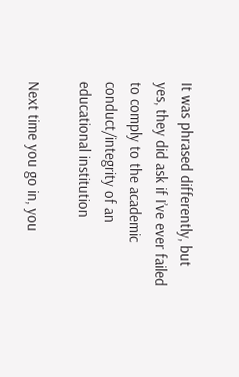It was phrased differently, but yes, they did ask if I’ve ever failed to comply to the academic conduct/integrity of an educational institution

Next time you go in, you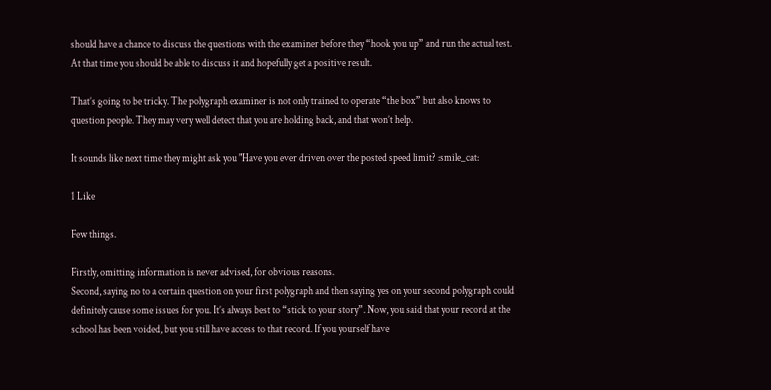should have a chance to discuss the questions with the examiner before they “hook you up” and run the actual test. At that time you should be able to discuss it and hopefully get a positive result.

That’s going to be tricky. The polygraph examiner is not only trained to operate “the box” but also knows to question people. They may very well detect that you are holding back, and that won’t help.

It sounds like next time they might ask you "Have you ever driven over the posted speed limit? :smile_cat:

1 Like

Few things.

Firstly, omitting information is never advised, for obvious reasons.
Second, saying no to a certain question on your first polygraph and then saying yes on your second polygraph could definitely cause some issues for you. It’s always best to “stick to your story”. Now, you said that your record at the school has been voided, but you still have access to that record. If you yourself have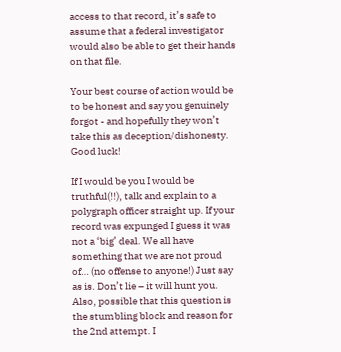access to that record, it’s safe to assume that a federal investigator would also be able to get their hands on that file.

Your best course of action would be to be honest and say you genuinely forgot - and hopefully they won’t take this as deception/dishonesty. Good luck!

If I would be you I would be truthful(!!), talk and explain to a polygraph officer straight up. If your record was expunged I guess it was not a ‘big’ deal. We all have something that we are not proud of… (no offense to anyone!) Just say as is. Don’t lie – it will hunt you. Also, possible that this question is the stumbling block and reason for the 2nd attempt. I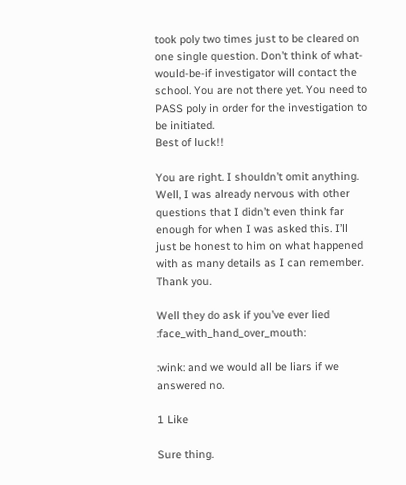took poly two times just to be cleared on one single question. Don’t think of what-would-be-if investigator will contact the school. You are not there yet. You need to PASS poly in order for the investigation to be initiated.
Best of luck!!

You are right. I shouldn’t omit anything. Well, I was already nervous with other questions that I didn’t even think far enough for when I was asked this. I’ll just be honest to him on what happened with as many details as I can remember. Thank you.

Well they do ask if you’ve ever lied :face_with_hand_over_mouth:

:wink: and we would all be liars if we answered no.

1 Like

Sure thing.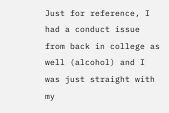Just for reference, I had a conduct issue from back in college as well (alcohol) and I was just straight with my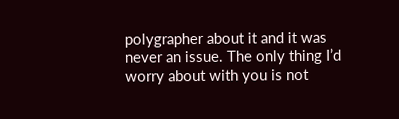polygrapher about it and it was never an issue. The only thing I’d worry about with you is not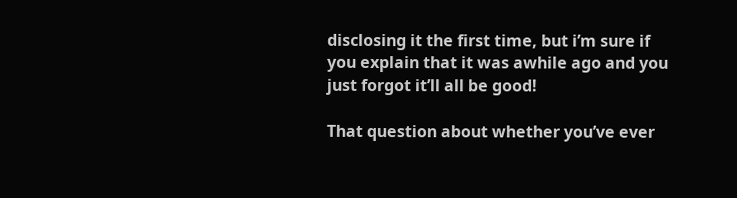disclosing it the first time, but i’m sure if you explain that it was awhile ago and you just forgot it’ll all be good!

That question about whether you’ve ever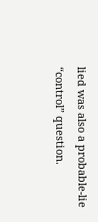lied was also a probable-lie “control” question.